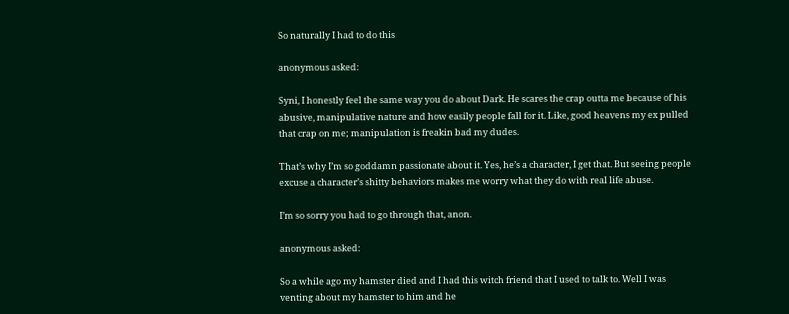So naturally I had to do this

anonymous asked:

Syni, I honestly feel the same way you do about Dark. He scares the crap outta me because of his abusive, manipulative nature and how easily people fall for it. Like, good heavens my ex pulled that crap on me; manipulation is freakin bad my dudes.

That’s why I’m so goddamn passionate about it. Yes, he’s a character, I get that. But seeing people excuse a character’s shitty behaviors makes me worry what they do with real life abuse.

I’m so sorry you had to go through that, anon.

anonymous asked:

So a while ago my hamster died and I had this witch friend that I used to talk to. Well I was venting about my hamster to him and he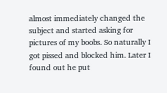almost immediately changed the subject and started asking for pictures of my boobs. So naturally I got pissed and blocked him. Later I found out he put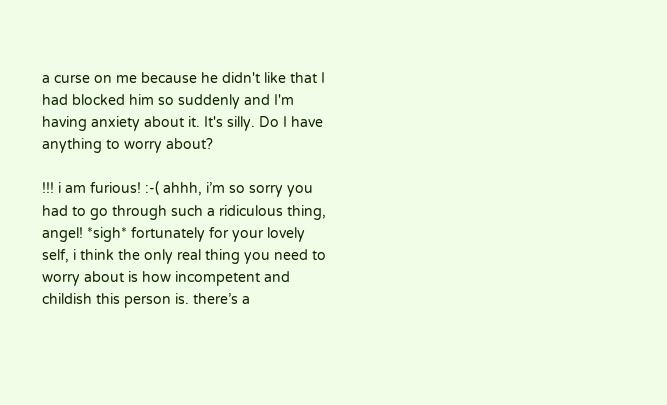a curse on me because he didn't like that I had blocked him so suddenly and I'm having anxiety about it. It's silly. Do I have anything to worry about?

!!! i am furious! :-( ahhh, i’m so sorry you had to go through such a ridiculous thing, angel! *sigh* fortunately for your lovely self, i think the only real thing you need to worry about is how incompetent and childish this person is. there’s a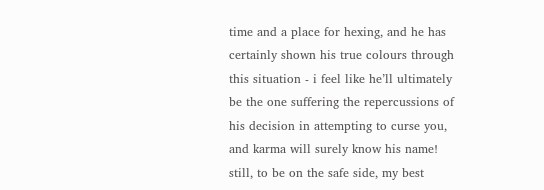time and a place for hexing, and he has certainly shown his true colours through this situation - i feel like he’ll ultimately be the one suffering the repercussions of his decision in attempting to curse you, and karma will surely know his name!  still, to be on the safe side, my best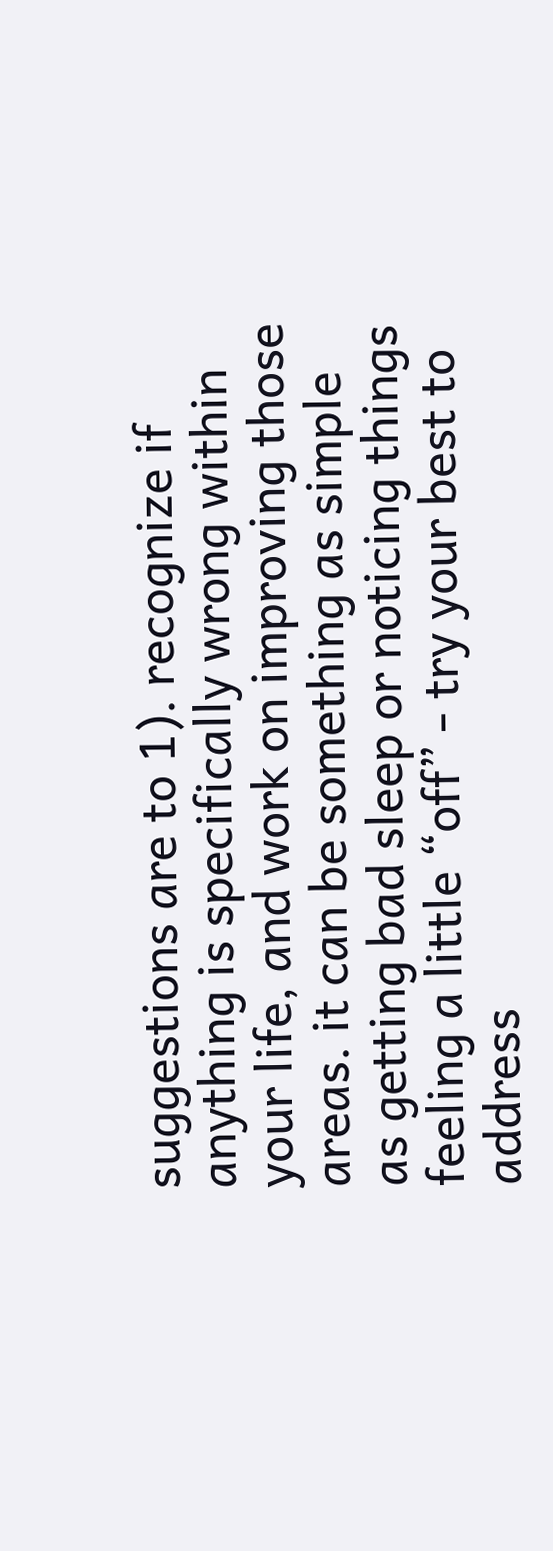suggestions are to 1). recognize if anything is specifically wrong within your life, and work on improving those areas. it can be something as simple as getting bad sleep or noticing things feeling a little “off” - try your best to address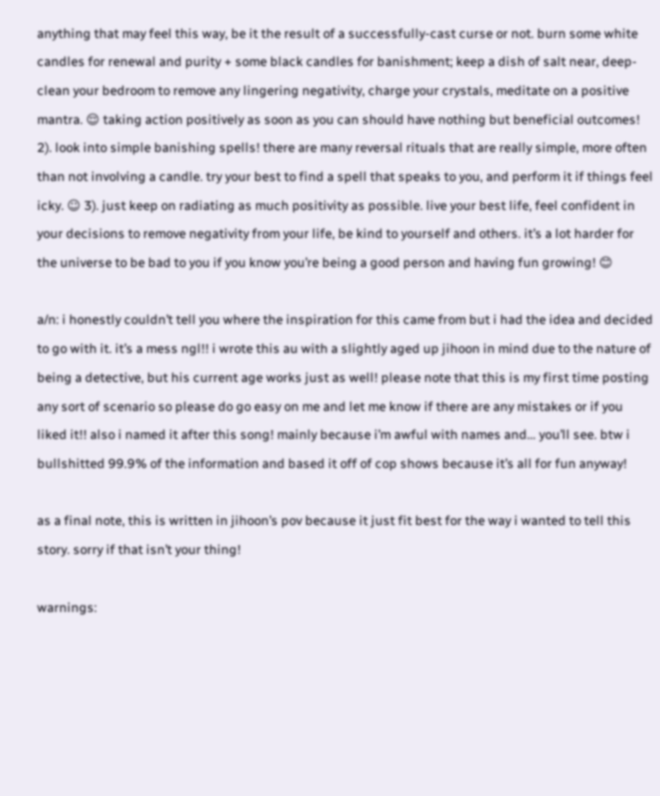anything that may feel this way, be it the result of a successfully-cast curse or not. burn some white candles for renewal and purity + some black candles for banishment; keep a dish of salt near, deep-clean your bedroom to remove any lingering negativity, charge your crystals, meditate on a positive mantra. 😌 taking action positively as soon as you can should have nothing but beneficial outcomes!  2). look into simple banishing spells! there are many reversal rituals that are really simple, more often than not involving a candle. try your best to find a spell that speaks to you, and perform it if things feel icky. ☺ 3). just keep on radiating as much positivity as possible. live your best life, feel confident in your decisions to remove negativity from your life, be kind to yourself and others. it’s a lot harder for the universe to be bad to you if you know you’re being a good person and having fun growing! 😊

a/n: i honestly couldn’t tell you where the inspiration for this came from but i had the idea and decided to go with it. it’s a mess ngl!! i wrote this au with a slightly aged up jihoon in mind due to the nature of being a detective, but his current age works just as well! please note that this is my first time posting any sort of scenario so please do go easy on me and let me know if there are any mistakes or if you liked it!! also i named it after this song! mainly because i’m awful with names and… you’ll see. btw i bullshitted 99.9% of the information and based it off of cop shows because it’s all for fun anyway!

as a final note, this is written in jihoon’s pov because it just fit best for the way i wanted to tell this story. sorry if that isn’t your thing!

warnings: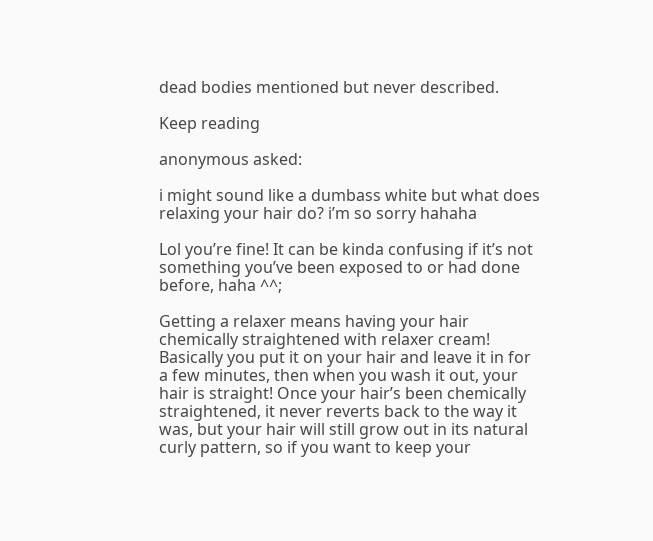dead bodies mentioned but never described.

Keep reading

anonymous asked:

i might sound like a dumbass white but what does relaxing your hair do? i’m so sorry hahaha

Lol you’re fine! It can be kinda confusing if it’s not something you’ve been exposed to or had done before, haha ^^;

Getting a relaxer means having your hair chemically straightened with relaxer cream! Basically you put it on your hair and leave it in for a few minutes, then when you wash it out, your hair is straight! Once your hair’s been chemically straightened, it never reverts back to the way it was, but your hair will still grow out in its natural curly pattern, so if you want to keep your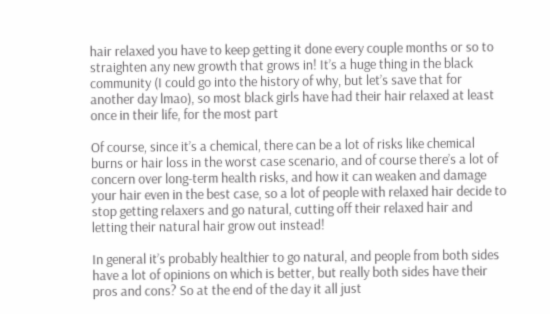hair relaxed you have to keep getting it done every couple months or so to straighten any new growth that grows in! It’s a huge thing in the black community (I could go into the history of why, but let’s save that for another day lmao), so most black girls have had their hair relaxed at least once in their life, for the most part

Of course, since it’s a chemical, there can be a lot of risks like chemical burns or hair loss in the worst case scenario, and of course there’s a lot of concern over long-term health risks, and how it can weaken and damage your hair even in the best case, so a lot of people with relaxed hair decide to stop getting relaxers and go natural, cutting off their relaxed hair and letting their natural hair grow out instead!

In general it’s probably healthier to go natural, and people from both sides have a lot of opinions on which is better, but really both sides have their pros and cons? So at the end of the day it all just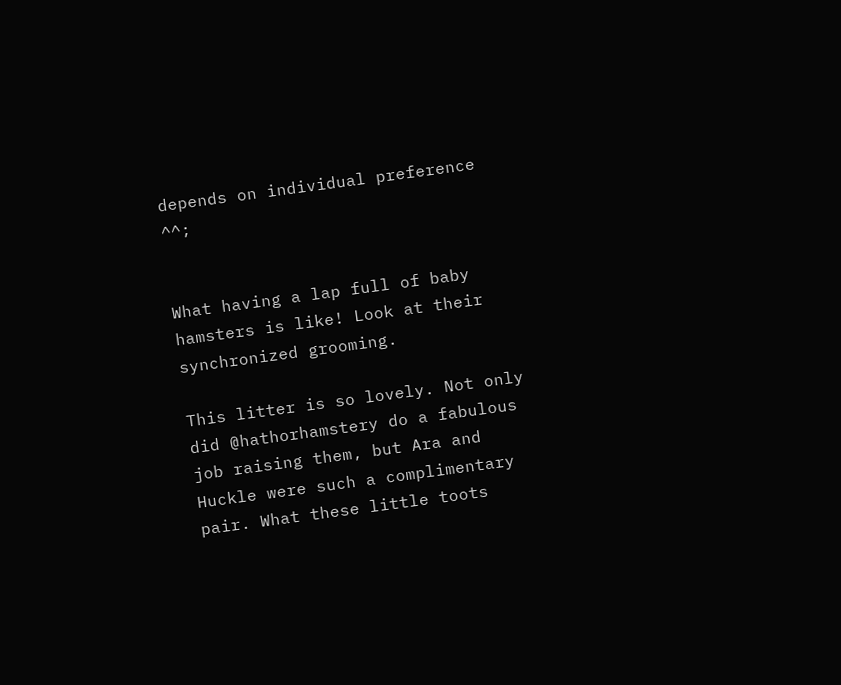depends on individual preference ^^;


What having a lap full of baby hamsters is like! Look at their synchronized grooming.

This litter is so lovely. Not only did @hathorhamstery do a fabulous job raising them, but Ara and Huckle were such a complimentary pair. What these little toots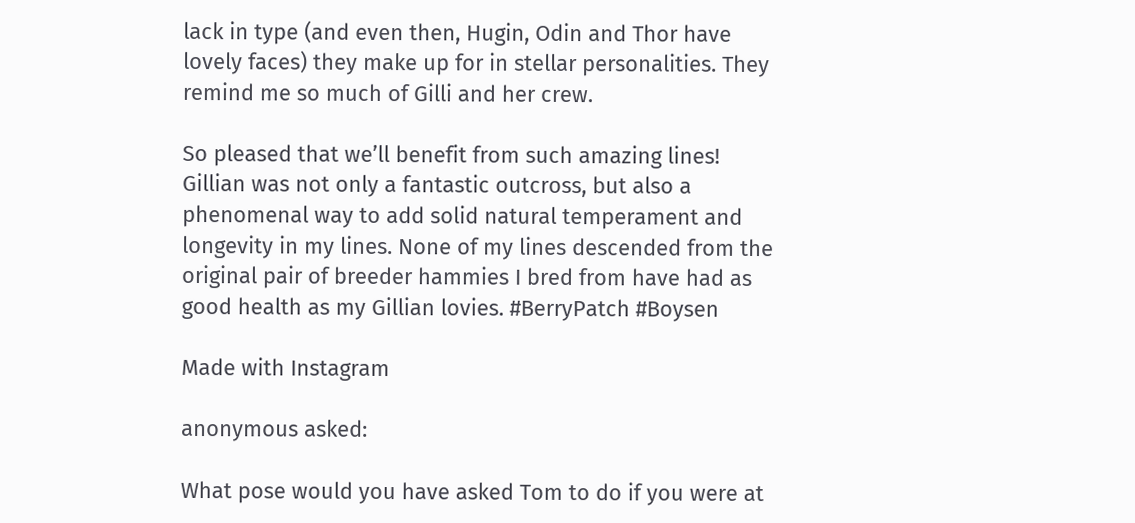lack in type (and even then, Hugin, Odin and Thor have lovely faces) they make up for in stellar personalities. They remind me so much of Gilli and her crew.

So pleased that we’ll benefit from such amazing lines! Gillian was not only a fantastic outcross, but also a phenomenal way to add solid natural temperament and longevity in my lines. None of my lines descended from the original pair of breeder hammies I bred from have had as good health as my Gillian lovies. #BerryPatch #Boysen

Made with Instagram

anonymous asked:

What pose would you have asked Tom to do if you were at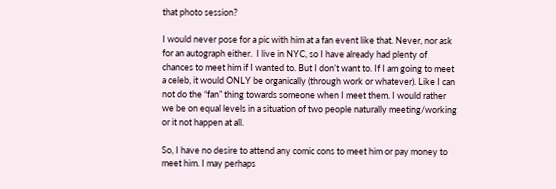that photo session?

I would never pose for a pic with him at a fan event like that. Never, nor ask for an autograph either.  I live in NYC, so I have already had plenty of chances to meet him if I wanted to. But I don’t want to. If I am going to meet a celeb, it would ONLY be organically (through work or whatever). Like I can not do the “fan” thing towards someone when I meet them. I would rather we be on equal levels in a situation of two people naturally meeting/working or it not happen at all.

So, I have no desire to attend any comic cons to meet him or pay money to meet him. I may perhaps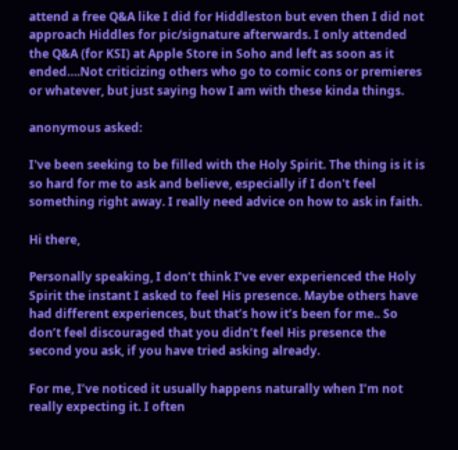attend a free Q&A like I did for Hiddleston but even then I did not approach Hiddles for pic/signature afterwards. I only attended the Q&A (for KSI) at Apple Store in Soho and left as soon as it ended….Not criticizing others who go to comic cons or premieres or whatever, but just saying how I am with these kinda things.

anonymous asked:

I've been seeking to be filled with the Holy Spirit. The thing is it is so hard for me to ask and believe, especially if I don't feel something right away. I really need advice on how to ask in faith.

Hi there,

Personally speaking, I don’t think I’ve ever experienced the Holy Spirit the instant I asked to feel His presence. Maybe others have had different experiences, but that’s how it’s been for me.. So don’t feel discouraged that you didn’t feel His presence the second you ask, if you have tried asking already.

For me, I’ve noticed it usually happens naturally when I’m not really expecting it. I often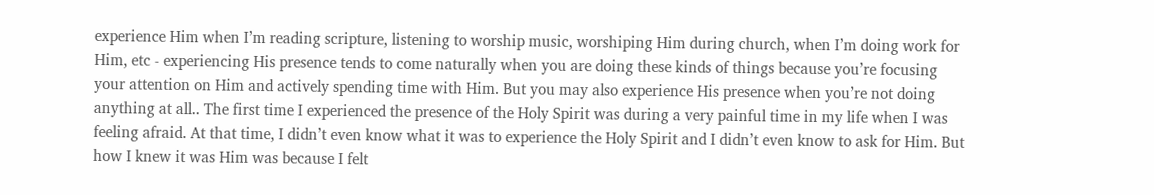experience Him when I’m reading scripture, listening to worship music, worshiping Him during church, when I’m doing work for Him, etc - experiencing His presence tends to come naturally when you are doing these kinds of things because you’re focusing your attention on Him and actively spending time with Him. But you may also experience His presence when you’re not doing anything at all.. The first time I experienced the presence of the Holy Spirit was during a very painful time in my life when I was feeling afraid. At that time, I didn’t even know what it was to experience the Holy Spirit and I didn’t even know to ask for Him. But how I knew it was Him was because I felt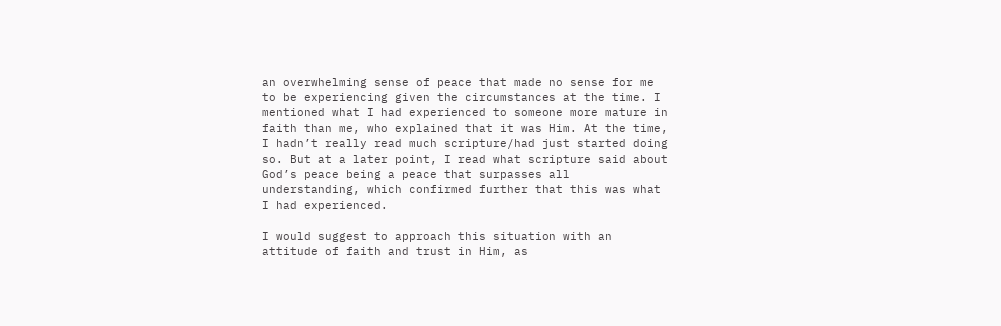an overwhelming sense of peace that made no sense for me to be experiencing given the circumstances at the time. I mentioned what I had experienced to someone more mature in faith than me, who explained that it was Him. At the time, I hadn’t really read much scripture/had just started doing so. But at a later point, I read what scripture said about God’s peace being a peace that surpasses all understanding, which confirmed further that this was what I had experienced.

I would suggest to approach this situation with an attitude of faith and trust in Him, as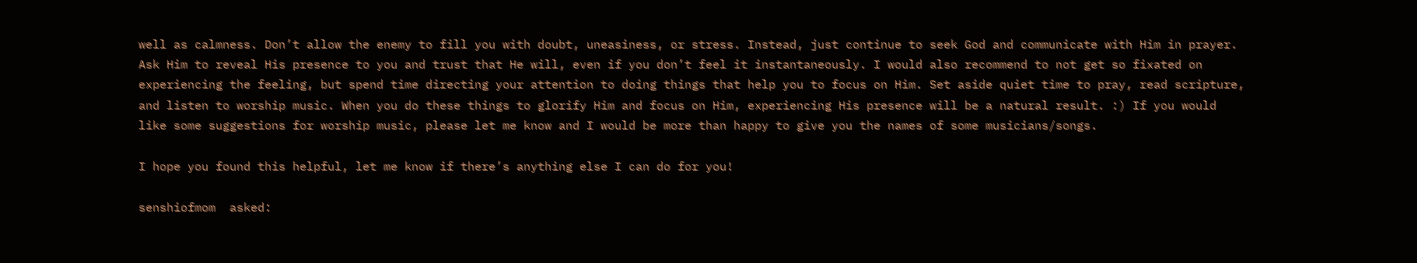well as calmness. Don’t allow the enemy to fill you with doubt, uneasiness, or stress. Instead, just continue to seek God and communicate with Him in prayer. Ask Him to reveal His presence to you and trust that He will, even if you don’t feel it instantaneously. I would also recommend to not get so fixated on experiencing the feeling, but spend time directing your attention to doing things that help you to focus on Him. Set aside quiet time to pray, read scripture, and listen to worship music. When you do these things to glorify Him and focus on Him, experiencing His presence will be a natural result. :) If you would like some suggestions for worship music, please let me know and I would be more than happy to give you the names of some musicians/songs.

I hope you found this helpful, let me know if there’s anything else I can do for you!

senshiofmom  asked: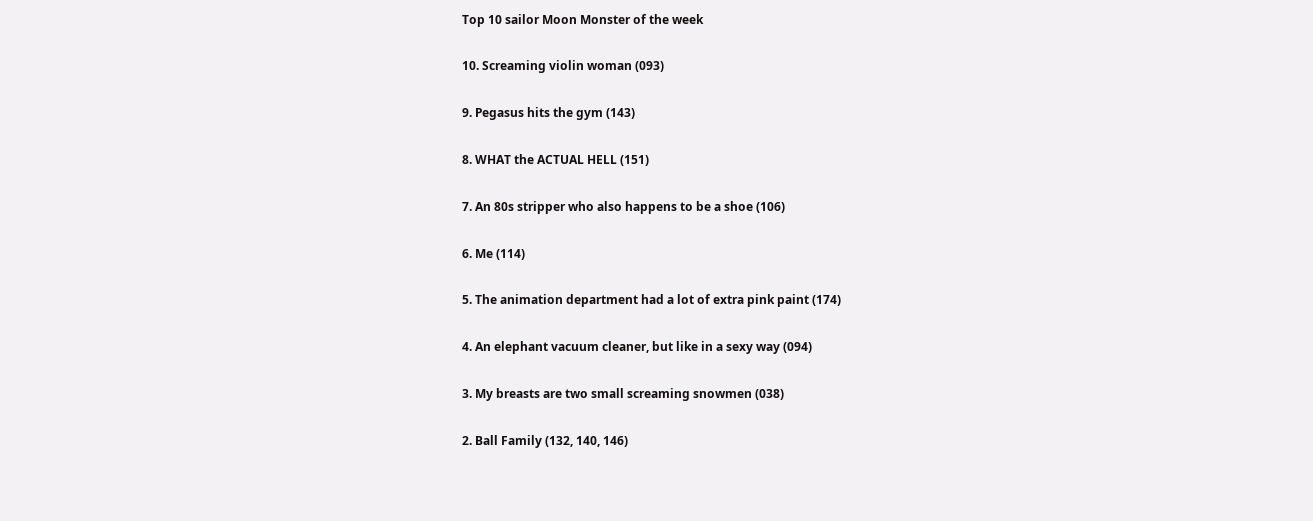Top 10 sailor Moon Monster of the week

10. Screaming violin woman (093)

9. Pegasus hits the gym (143)

8. WHAT the ACTUAL HELL (151)

7. An 80s stripper who also happens to be a shoe (106)

6. Me (114)

5. The animation department had a lot of extra pink paint (174)

4. An elephant vacuum cleaner, but like in a sexy way (094)

3. My breasts are two small screaming snowmen (038)

2. Ball Family (132, 140, 146)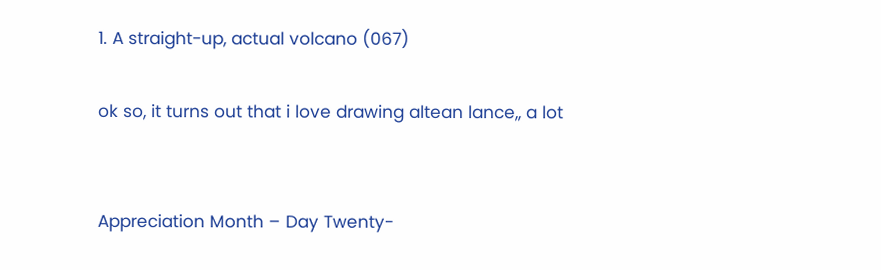1. A straight-up, actual volcano (067)

ok so, it turns out that i love drawing altean lance,, a lot


Appreciation Month – Day Twenty-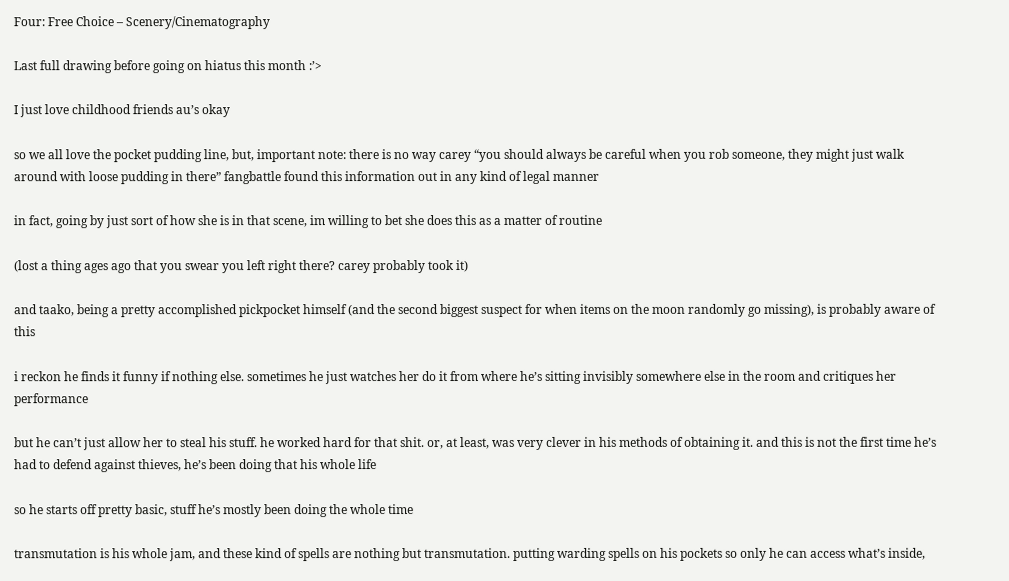Four: Free Choice – Scenery/Cinematography

Last full drawing before going on hiatus this month :’>

I just love childhood friends au’s okay

so we all love the pocket pudding line, but, important note: there is no way carey “you should always be careful when you rob someone, they might just walk around with loose pudding in there” fangbattle found this information out in any kind of legal manner

in fact, going by just sort of how she is in that scene, im willing to bet she does this as a matter of routine

(lost a thing ages ago that you swear you left right there? carey probably took it)

and taako, being a pretty accomplished pickpocket himself (and the second biggest suspect for when items on the moon randomly go missing), is probably aware of this

i reckon he finds it funny if nothing else. sometimes he just watches her do it from where he’s sitting invisibly somewhere else in the room and critiques her performance

but he can’t just allow her to steal his stuff. he worked hard for that shit. or, at least, was very clever in his methods of obtaining it. and this is not the first time he’s had to defend against thieves, he’s been doing that his whole life

so he starts off pretty basic, stuff he’s mostly been doing the whole time

transmutation is his whole jam, and these kind of spells are nothing but transmutation. putting warding spells on his pockets so only he can access what’s inside,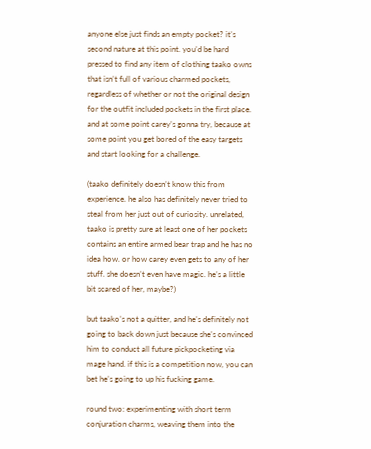anyone else just finds an empty pocket? it’s second nature at this point. you’d be hard pressed to find any item of clothing taako owns that isn’t full of various charmed pockets, regardless of whether or not the original design for the outfit included pockets in the first place. and at some point carey’s gonna try, because at some point you get bored of the easy targets and start looking for a challenge.

(taako definitely doesn’t know this from experience. he also has definitely never tried to steal from her just out of curiosity. unrelated, taako is pretty sure at least one of her pockets contains an entire armed bear trap and he has no idea how. or how carey even gets to any of her stuff. she doesn’t even have magic. he’s a little bit scared of her, maybe?)

but taako’s not a quitter, and he’s definitely not going to back down just because she’s convinced him to conduct all future pickpocketing via mage hand. if this is a competition now, you can bet he’s going to up his fucking game.

round two: experimenting with short term conjuration charms, weaving them into the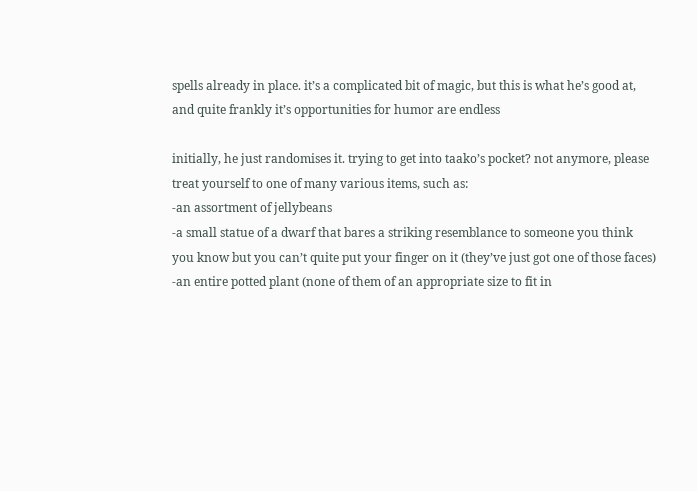spells already in place. it’s a complicated bit of magic, but this is what he’s good at, and quite frankly it’s opportunities for humor are endless

initially, he just randomises it. trying to get into taako’s pocket? not anymore, please treat yourself to one of many various items, such as:
-an assortment of jellybeans
-a small statue of a dwarf that bares a striking resemblance to someone you think you know but you can’t quite put your finger on it (they’ve just got one of those faces)
-an entire potted plant (none of them of an appropriate size to fit in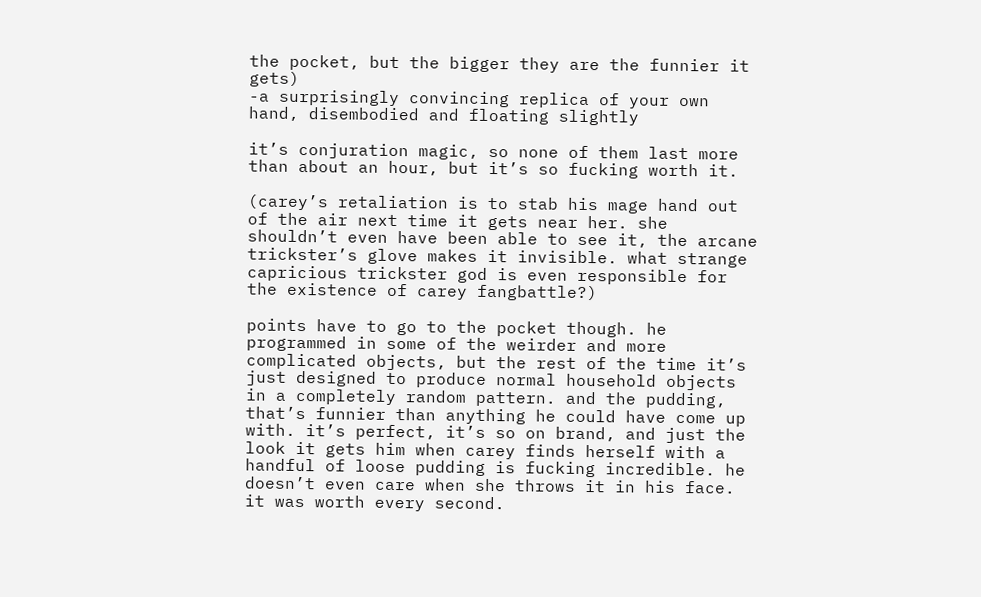the pocket, but the bigger they are the funnier it gets)
-a surprisingly convincing replica of your own hand, disembodied and floating slightly

it’s conjuration magic, so none of them last more than about an hour, but it’s so fucking worth it.

(carey’s retaliation is to stab his mage hand out of the air next time it gets near her. she shouldn’t even have been able to see it, the arcane trickster’s glove makes it invisible. what strange capricious trickster god is even responsible for the existence of carey fangbattle?)

points have to go to the pocket though. he programmed in some of the weirder and more complicated objects, but the rest of the time it’s just designed to produce normal household objects in a completely random pattern. and the pudding, that’s funnier than anything he could have come up with. it’s perfect, it’s so on brand, and just the look it gets him when carey finds herself with a handful of loose pudding is fucking incredible. he doesn’t even care when she throws it in his face. it was worth every second.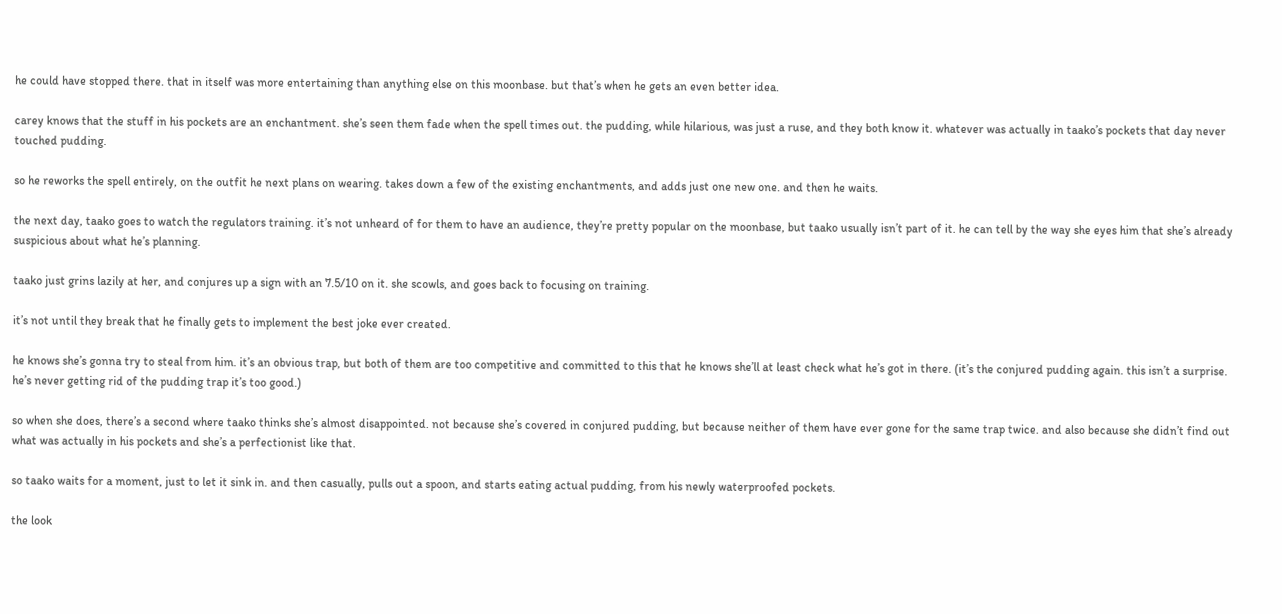he could have stopped there. that in itself was more entertaining than anything else on this moonbase. but that’s when he gets an even better idea.

carey knows that the stuff in his pockets are an enchantment. she’s seen them fade when the spell times out. the pudding, while hilarious, was just a ruse, and they both know it. whatever was actually in taako’s pockets that day never touched pudding.

so he reworks the spell entirely, on the outfit he next plans on wearing. takes down a few of the existing enchantments, and adds just one new one. and then he waits.

the next day, taako goes to watch the regulators training. it’s not unheard of for them to have an audience, they’re pretty popular on the moonbase, but taako usually isn’t part of it. he can tell by the way she eyes him that she’s already suspicious about what he’s planning.

taako just grins lazily at her, and conjures up a sign with an 7.5/10 on it. she scowls, and goes back to focusing on training.

it’s not until they break that he finally gets to implement the best joke ever created.

he knows she’s gonna try to steal from him. it’s an obvious trap, but both of them are too competitive and committed to this that he knows she’ll at least check what he’s got in there. (it’s the conjured pudding again. this isn’t a surprise. he’s never getting rid of the pudding trap it’s too good.)

so when she does, there’s a second where taako thinks she’s almost disappointed. not because she’s covered in conjured pudding, but because neither of them have ever gone for the same trap twice. and also because she didn’t find out what was actually in his pockets and she’s a perfectionist like that.

so taako waits for a moment, just to let it sink in. and then casually, pulls out a spoon, and starts eating actual pudding, from his newly waterproofed pockets.

the look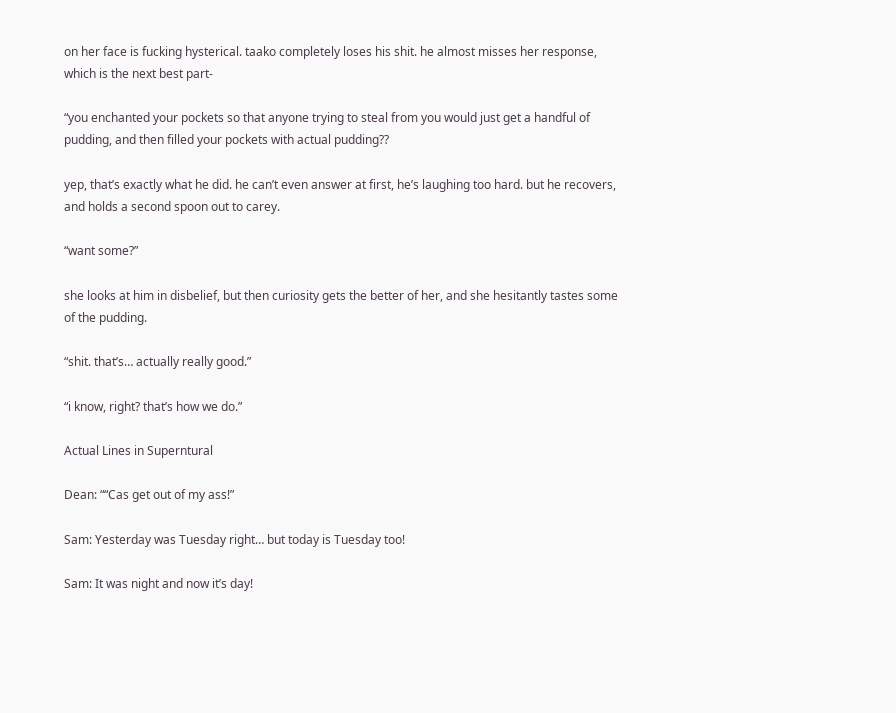on her face is fucking hysterical. taako completely loses his shit. he almost misses her response, which is the next best part-

“you enchanted your pockets so that anyone trying to steal from you would just get a handful of pudding, and then filled your pockets with actual pudding??

yep, that’s exactly what he did. he can’t even answer at first, he’s laughing too hard. but he recovers, and holds a second spoon out to carey.

“want some?”

she looks at him in disbelief, but then curiosity gets the better of her, and she hesitantly tastes some of the pudding.

“shit. that’s… actually really good.”

“i know, right? that’s how we do.”

Actual Lines in Superntural

Dean: ““Cas get out of my ass!”

Sam: Yesterday was Tuesday right… but today is Tuesday too!

Sam: It was night and now it’s day!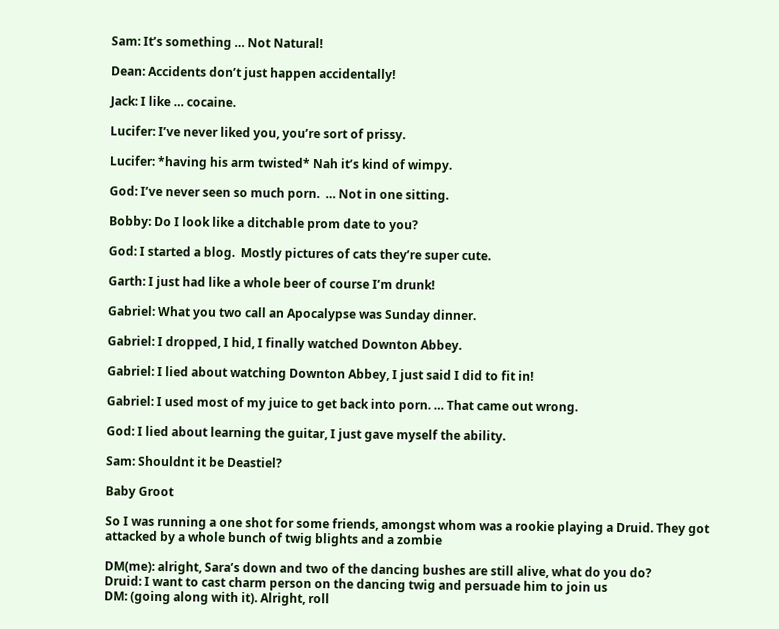Sam: It’s something … Not Natural!

Dean: Accidents don’t just happen accidentally!

Jack: I like … cocaine.

Lucifer: I’ve never liked you, you’re sort of prissy.

Lucifer: *having his arm twisted* Nah it’s kind of wimpy.

God: I’ve never seen so much porn.  … Not in one sitting.

Bobby: Do I look like a ditchable prom date to you?

God: I started a blog.  Mostly pictures of cats they’re super cute.

Garth: I just had like a whole beer of course I’m drunk!

Gabriel: What you two call an Apocalypse was Sunday dinner.

Gabriel: I dropped, I hid, I finally watched Downton Abbey.

Gabriel: I lied about watching Downton Abbey, I just said I did to fit in!

Gabriel: I used most of my juice to get back into porn. … That came out wrong.

God: I lied about learning the guitar, I just gave myself the ability.

Sam: Shouldnt it be Deastiel?

Baby Groot

So I was running a one shot for some friends, amongst whom was a rookie playing a Druid. They got attacked by a whole bunch of twig blights and a zombie

DM(me): alright, Sara’s down and two of the dancing bushes are still alive, what do you do?
Druid: I want to cast charm person on the dancing twig and persuade him to join us
DM: (going along with it). Alright, roll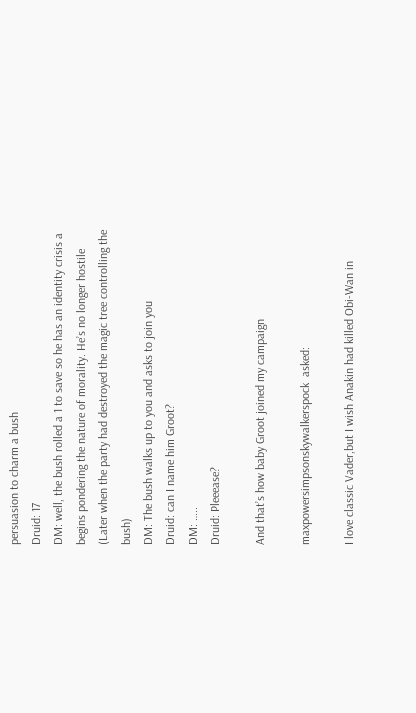persuasion to charm a bush
Druid: 17
DM: well, the bush rolled a 1 to save so he has an identity crisis a begins pondering the nature of morality. He’s no longer hostile
(Later when the party had destroyed the magic tree controlling the bush)
DM: The bush walks up to you and asks to join you
Druid: can I name him Groot?
DM: …..
Druid: Pleeease?

And that’s how baby Groot joined my campaign

maxpowersimpsonskywalkerspock  asked:

I love classic Vader,but I wish Anakin had killed Obi-Wan in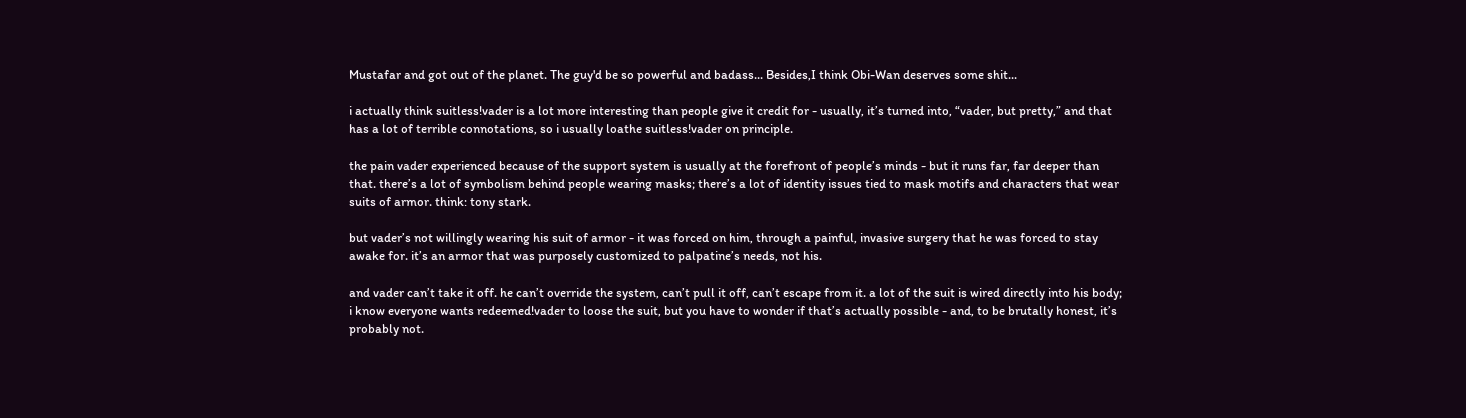Mustafar and got out of the planet. The guy'd be so powerful and badass... Besides,I think Obi-Wan deserves some shit...

i actually think suitless!vader is a lot more interesting than people give it credit for - usually, it’s turned into, “vader, but pretty,” and that has a lot of terrible connotations, so i usually loathe suitless!vader on principle.

the pain vader experienced because of the support system is usually at the forefront of people’s minds - but it runs far, far deeper than that. there’s a lot of symbolism behind people wearing masks; there’s a lot of identity issues tied to mask motifs and characters that wear suits of armor. think: tony stark.

but vader’s not willingly wearing his suit of armor - it was forced on him, through a painful, invasive surgery that he was forced to stay awake for. it’s an armor that was purposely customized to palpatine’s needs, not his.

and vader can’t take it off. he can’t override the system, can’t pull it off, can’t escape from it. a lot of the suit is wired directly into his body; i know everyone wants redeemed!vader to loose the suit, but you have to wonder if that’s actually possible - and, to be brutally honest, it’s probably not.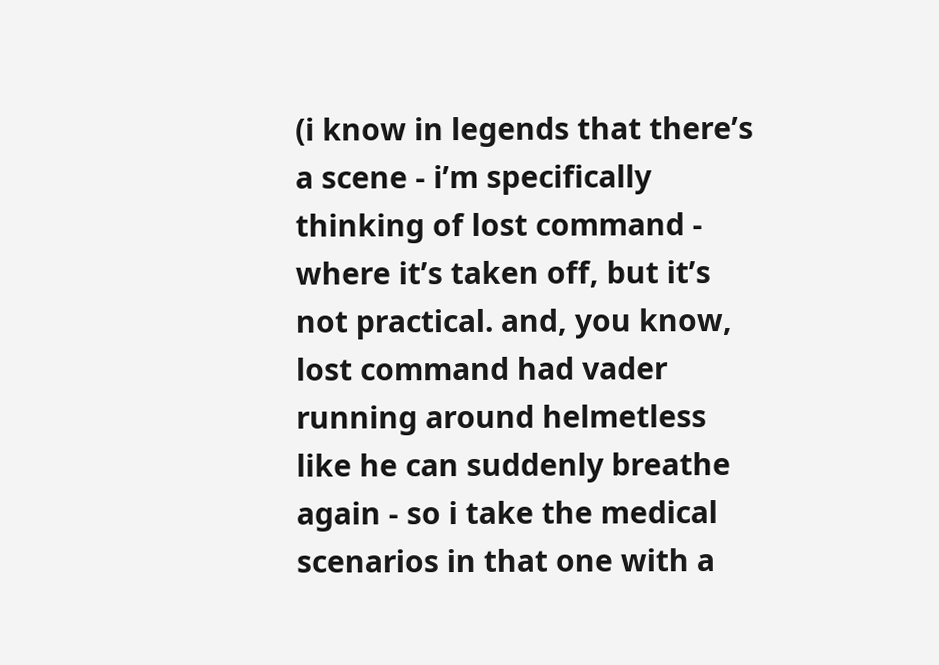(i know in legends that there’s a scene - i’m specifically thinking of lost command - where it’s taken off, but it’s not practical. and, you know, lost command had vader running around helmetless like he can suddenly breathe again - so i take the medical scenarios in that one with a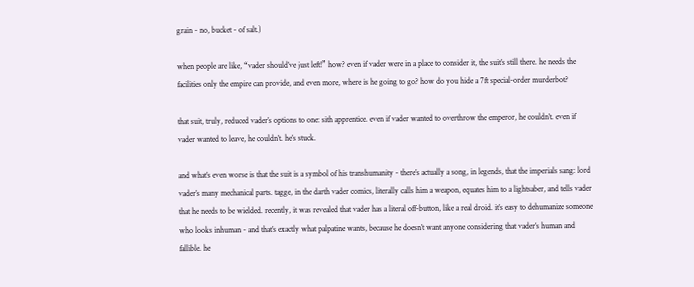grain - no, bucket - of salt.)

when people are like, “vader should’ve just left!” how? even if vader were in a place to consider it, the suit’s still there. he needs the facilities only the empire can provide, and even more, where is he going to go? how do you hide a 7ft special-order murderbot?

that suit, truly, reduced vader’s options to one: sith apprentice. even if vader wanted to overthrow the emperor, he couldn’t. even if vader wanted to leave, he couldn’t. he’s stuck.

and what’s even worse is that the suit is a symbol of his transhumanity - there’s actually a song, in legends, that the imperials sang: lord vader’s many mechanical parts. tagge, in the darth vader comics, literally calls him a weapon, equates him to a lightsaber, and tells vader that he needs to be wielded. recently, it was revealed that vader has a literal off-button, like a real droid. it’s easy to dehumanize someone who looks inhuman - and that’s exactly what palpatine wants, because he doesn’t want anyone considering that vader’s human and fallible. he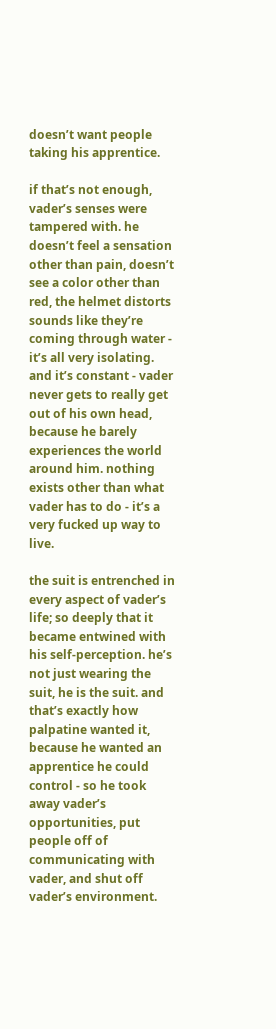doesn’t want people taking his apprentice.

if that’s not enough, vader’s senses were tampered with. he doesn’t feel a sensation other than pain, doesn’t see a color other than red, the helmet distorts sounds like they’re coming through water - it’s all very isolating. and it’s constant - vader never gets to really get out of his own head, because he barely experiences the world around him. nothing exists other than what vader has to do - it’s a very fucked up way to live.

the suit is entrenched in every aspect of vader’s life; so deeply that it became entwined with his self-perception. he’s not just wearing the suit, he is the suit. and that’s exactly how palpatine wanted it, because he wanted an apprentice he could control - so he took away vader’s opportunities, put people off of communicating with vader, and shut off vader’s environment.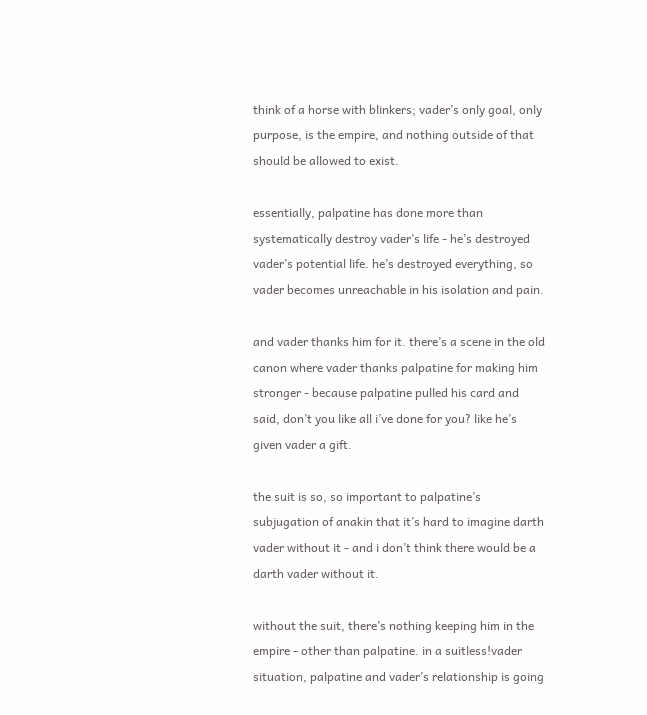think of a horse with blinkers; vader’s only goal, only purpose, is the empire, and nothing outside of that should be allowed to exist.

essentially, palpatine has done more than systematically destroy vader’s life - he’s destroyed vader’s potential life. he’s destroyed everything, so vader becomes unreachable in his isolation and pain.

and vader thanks him for it. there’s a scene in the old canon where vader thanks palpatine for making him stronger - because palpatine pulled his card and said, don’t you like all i’ve done for you? like he’s given vader a gift.

the suit is so, so important to palpatine’s subjugation of anakin that it’s hard to imagine darth vader without it - and i don’t think there would be a darth vader without it.

without the suit, there’s nothing keeping him in the empire - other than palpatine. in a suitless!vader situation, palpatine and vader’s relationship is going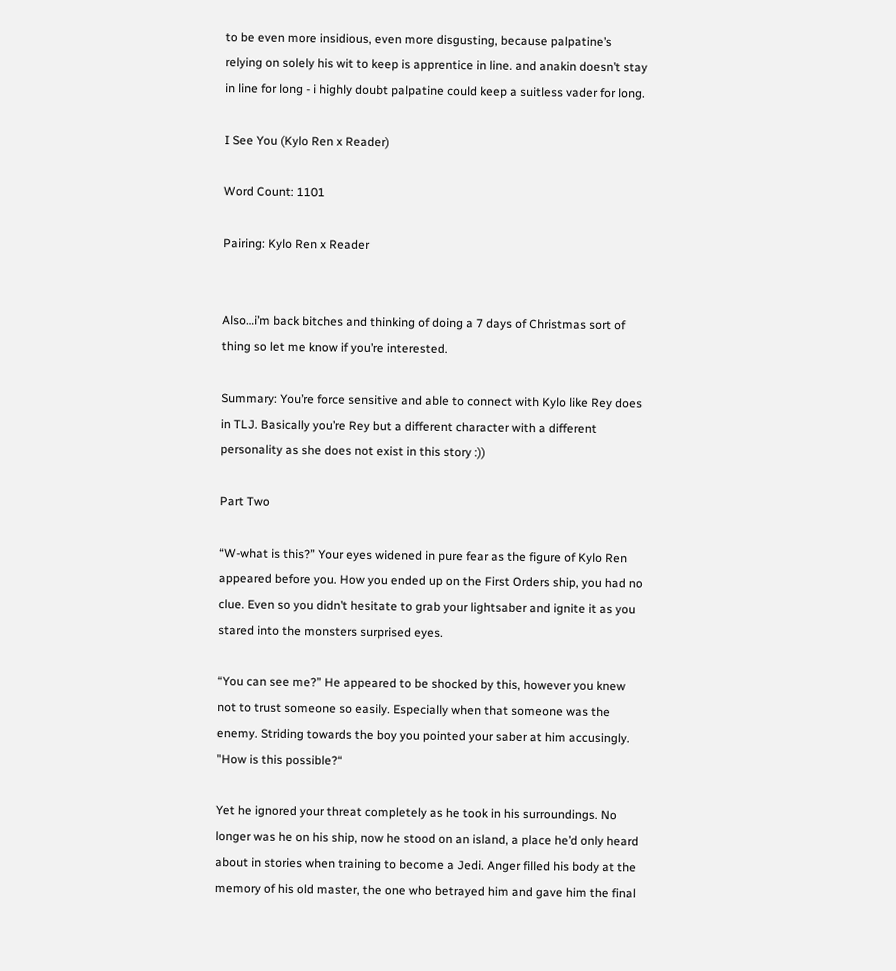to be even more insidious, even more disgusting, because palpatine’s relying on solely his wit to keep is apprentice in line. and anakin doesn’t stay in line for long - i highly doubt palpatine could keep a suitless vader for long.

I See You (Kylo Ren x Reader)

Word Count: 1101

Pairing: Kylo Ren x Reader


Also…i’m back bitches and thinking of doing a 7 days of Christmas sort of thing so let me know if you’re interested.

Summary: You’re force sensitive and able to connect with Kylo like Rey does in TLJ. Basically you’re Rey but a different character with a different personality as she does not exist in this story :))

Part Two

“W-what is this?” Your eyes widened in pure fear as the figure of Kylo Ren appeared before you. How you ended up on the First Orders ship, you had no clue. Even so you didn’t hesitate to grab your lightsaber and ignite it as you stared into the monsters surprised eyes.

“You can see me?” He appeared to be shocked by this, however you knew not to trust someone so easily. Especially when that someone was the enemy. Striding towards the boy you pointed your saber at him accusingly. "How is this possible?“

Yet he ignored your threat completely as he took in his surroundings. No longer was he on his ship, now he stood on an island, a place he’d only heard about in stories when training to become a Jedi. Anger filled his body at the memory of his old master, the one who betrayed him and gave him the final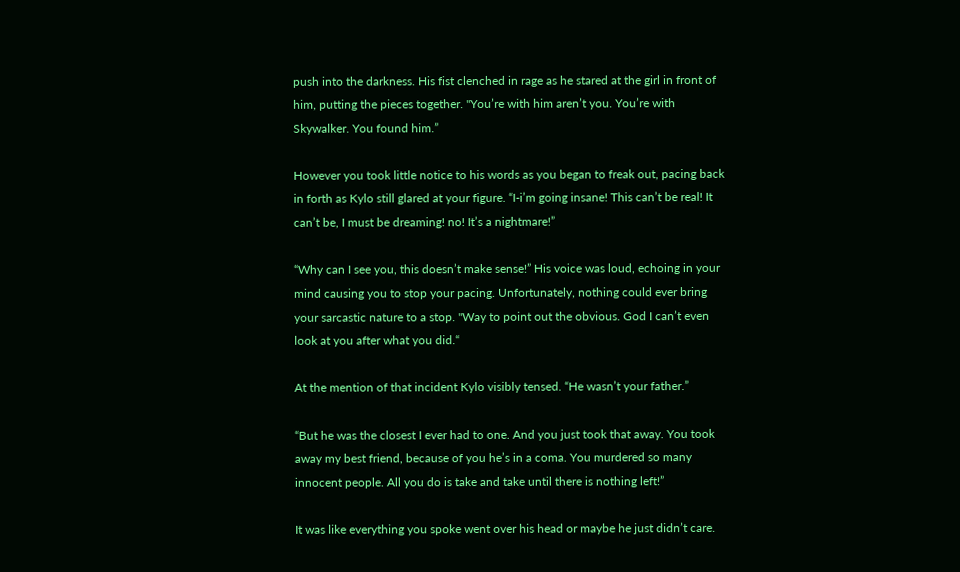push into the darkness. His fist clenched in rage as he stared at the girl in front of him, putting the pieces together. "You’re with him aren’t you. You’re with Skywalker. You found him.”

However you took little notice to his words as you began to freak out, pacing back in forth as Kylo still glared at your figure. “I-i’m going insane! This can’t be real! It can’t be, I must be dreaming! no! It’s a nightmare!”

“Why can I see you, this doesn’t make sense!” His voice was loud, echoing in your mind causing you to stop your pacing. Unfortunately, nothing could ever bring your sarcastic nature to a stop. "Way to point out the obvious. God I can’t even look at you after what you did.“

At the mention of that incident Kylo visibly tensed. “He wasn’t your father.”

“But he was the closest I ever had to one. And you just took that away. You took away my best friend, because of you he’s in a coma. You murdered so many innocent people. All you do is take and take until there is nothing left!”

It was like everything you spoke went over his head or maybe he just didn’t care.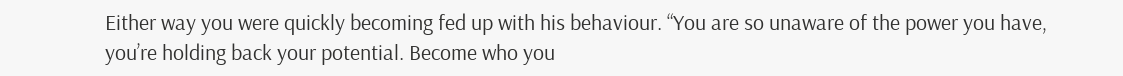Either way you were quickly becoming fed up with his behaviour. “You are so unaware of the power you have, you’re holding back your potential. Become who you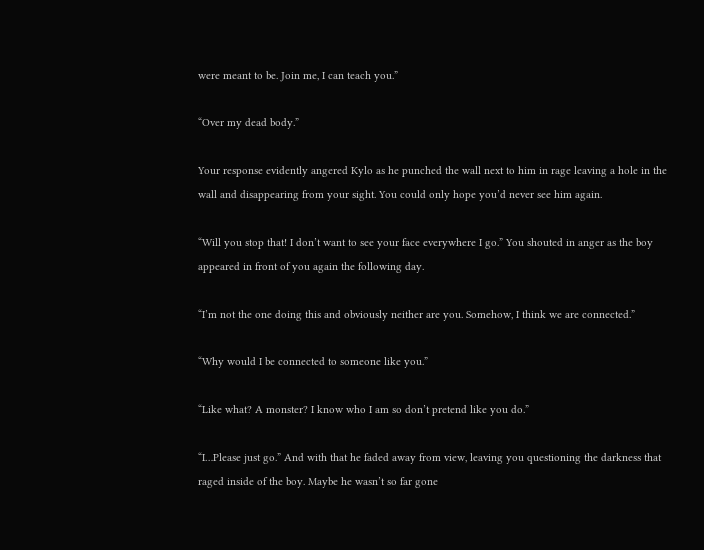were meant to be. Join me, I can teach you.”

“Over my dead body.”

Your response evidently angered Kylo as he punched the wall next to him in rage leaving a hole in the wall and disappearing from your sight. You could only hope you’d never see him again.

“Will you stop that! I don’t want to see your face everywhere I go.” You shouted in anger as the boy appeared in front of you again the following day.

“I’m not the one doing this and obviously neither are you. Somehow, I think we are connected.”

“Why would I be connected to someone like you.”

“Like what? A monster? I know who I am so don’t pretend like you do.”

“I…Please just go.” And with that he faded away from view, leaving you questioning the darkness that raged inside of the boy. Maybe he wasn’t so far gone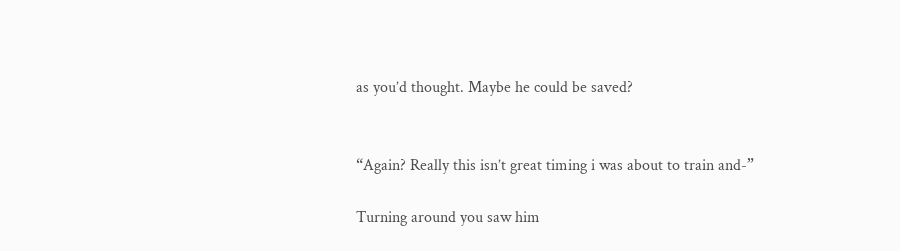as you’d thought. Maybe he could be saved?


“Again? Really this isn’t great timing i was about to train and-”

Turning around you saw him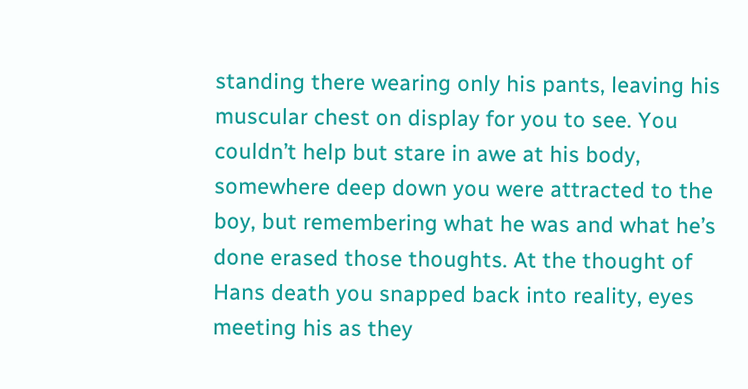standing there wearing only his pants, leaving his muscular chest on display for you to see. You couldn’t help but stare in awe at his body, somewhere deep down you were attracted to the boy, but remembering what he was and what he’s done erased those thoughts. At the thought of Hans death you snapped back into reality, eyes meeting his as they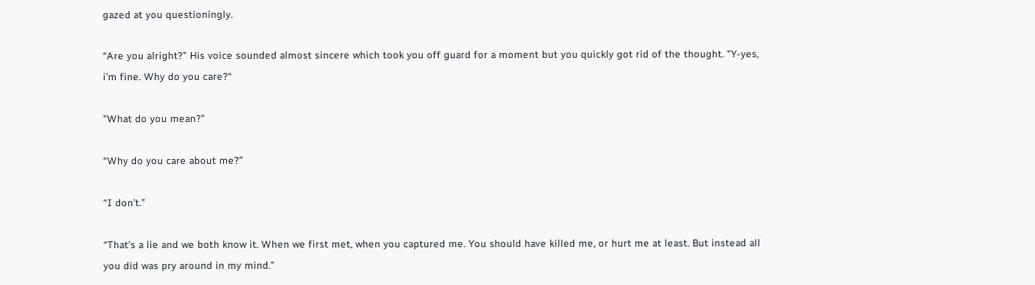gazed at you questioningly.

“Are you alright?” His voice sounded almost sincere which took you off guard for a moment but you quickly got rid of the thought. "Y-yes, i’m fine. Why do you care?“

"What do you mean?”

“Why do you care about me?”

“I don’t.”

“That’s a lie and we both know it. When we first met, when you captured me. You should have killed me, or hurt me at least. But instead all you did was pry around in my mind.”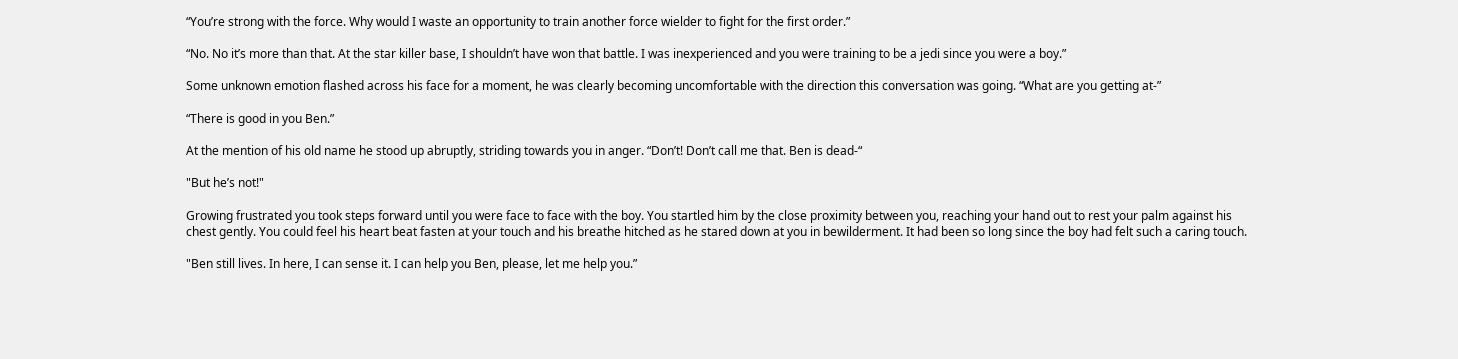“You’re strong with the force. Why would I waste an opportunity to train another force wielder to fight for the first order.”

“No. No it’s more than that. At the star killer base, I shouldn’t have won that battle. I was inexperienced and you were training to be a jedi since you were a boy.”

Some unknown emotion flashed across his face for a moment, he was clearly becoming uncomfortable with the direction this conversation was going. “What are you getting at-”

“There is good in you Ben.”

At the mention of his old name he stood up abruptly, striding towards you in anger. “Don’t! Don’t call me that. Ben is dead-“

"But he’s not!"

Growing frustrated you took steps forward until you were face to face with the boy. You startled him by the close proximity between you, reaching your hand out to rest your palm against his chest gently. You could feel his heart beat fasten at your touch and his breathe hitched as he stared down at you in bewilderment. It had been so long since the boy had felt such a caring touch.

"Ben still lives. In here, I can sense it. I can help you Ben, please, let me help you.”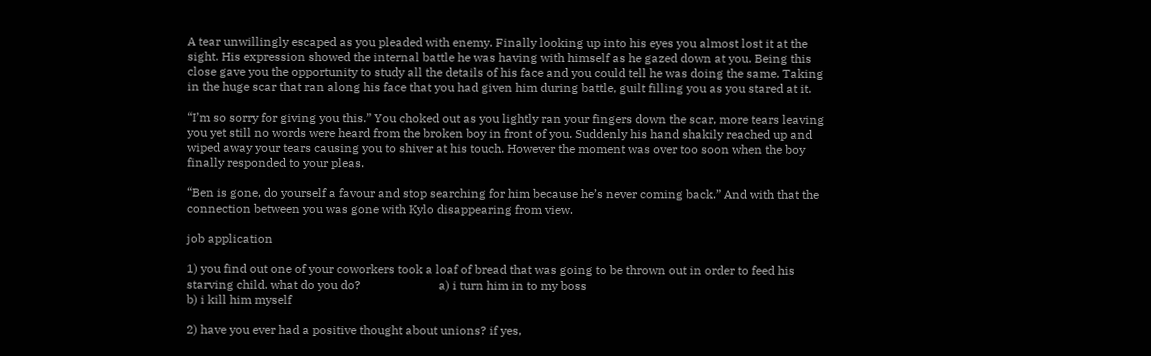A tear unwillingly escaped as you pleaded with enemy. Finally looking up into his eyes you almost lost it at the sight. His expression showed the internal battle he was having with himself as he gazed down at you. Being this close gave you the opportunity to study all the details of his face and you could tell he was doing the same. Taking in the huge scar that ran along his face that you had given him during battle, guilt filling you as you stared at it.

“I’m so sorry for giving you this.” You choked out as you lightly ran your fingers down the scar, more tears leaving you yet still no words were heard from the broken boy in front of you. Suddenly his hand shakily reached up and wiped away your tears causing you to shiver at his touch. However the moment was over too soon when the boy finally responded to your pleas.

“Ben is gone, do yourself a favour and stop searching for him because he’s never coming back.” And with that the connection between you was gone with Kylo disappearing from view.

job application

1) you find out one of your coworkers took a loaf of bread that was going to be thrown out in order to feed his starving child. what do you do?                          a) i turn him in to my boss                                                                                    b) i kill him myself

2) have you ever had a positive thought about unions? if yes,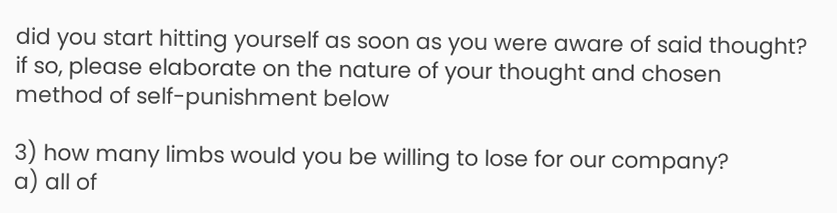did you start hitting yourself as soon as you were aware of said thought? if so, please elaborate on the nature of your thought and chosen method of self-punishment below

3) how many limbs would you be willing to lose for our company?                       a) all of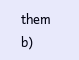them                                                                                                           b)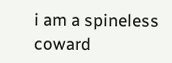i am a spineless coward